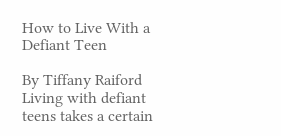How to Live With a Defiant Teen

By Tiffany Raiford
Living with defiant teens takes a certain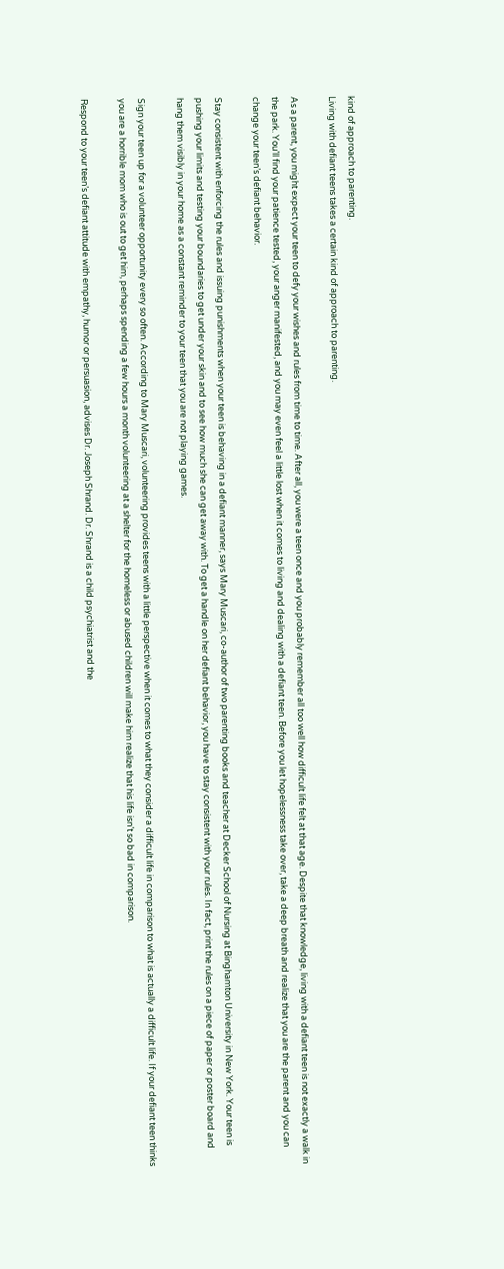kind of approach to parenting.
Living with defiant teens takes a certain kind of approach to parenting.

As a parent, you might expect your teen to defy your wishes and rules from time to time. After all, you were a teen once and you probably remember all too well how difficult life felt at that age. Despite that knowledge, living with a defiant teen is not exactly a walk in the park. You’ll find your patience tested, your anger manifested, and you may even feel a little lost when it comes to living and dealing with a defiant teen. Before you let hopelessness take over, take a deep breath and realize that you are the parent and you can change your teen’s defiant behavior.

Stay consistent with enforcing the rules and issuing punishments when your teen is behaving in a defiant manner, says Mary Muscari, co-author of two parenting books and teacher at Decker School of Nursing at Binghamton University in New York. Your teen is pushing your limits and testing your boundaries to get under your skin and to see how much she can get away with. To get a handle on her defiant behavior, you have to stay consistent with your rules. In fact, print the rules on a piece of paper or poster board and hang them visibly in your home as a constant reminder to your teen that you are not playing games.

Sign your teen up for a volunteer opportunity every so often. According to Mary Muscari, volunteering provides teens with a little perspective when it comes to what they consider a difficult life in comparison to what is actually a difficult life. If your defiant teen thinks you are a horrible mom who is out to get him, perhaps spending a few hours a month volunteering at a shelter for the homeless or abused children will make him realize that his life isn’t so bad in comparison.

Respond to your teen’s defiant attitude with empathy, humor or persuasion, advises Dr. Joseph Shrand. Dr. Shrand is a child psychiatrist and the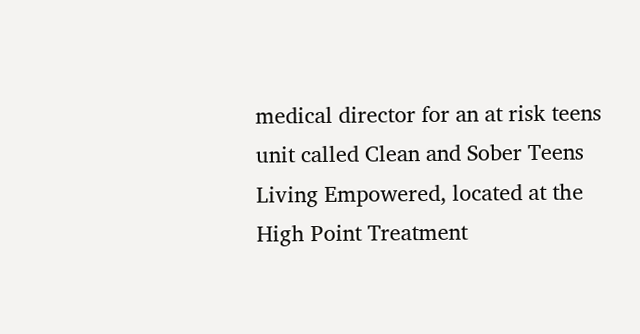medical director for an at risk teens unit called Clean and Sober Teens Living Empowered, located at the High Point Treatment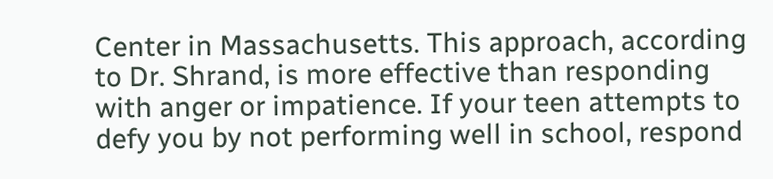Center in Massachusetts. This approach, according to Dr. Shrand, is more effective than responding with anger or impatience. If your teen attempts to defy you by not performing well in school, respond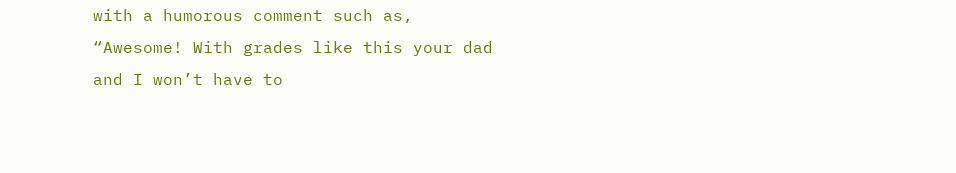with a humorous comment such as, “Awesome! With grades like this your dad and I won’t have to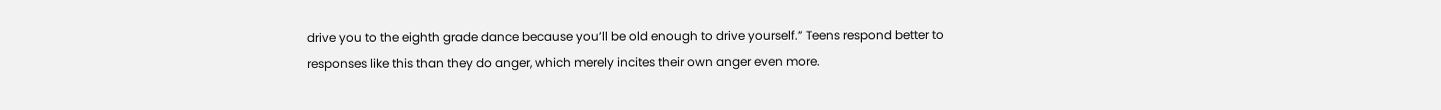drive you to the eighth grade dance because you’ll be old enough to drive yourself.” Teens respond better to responses like this than they do anger, which merely incites their own anger even more.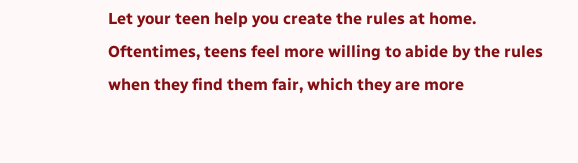Let your teen help you create the rules at home. Oftentimes, teens feel more willing to abide by the rules when they find them fair, which they are more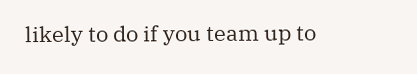likely to do if you team up to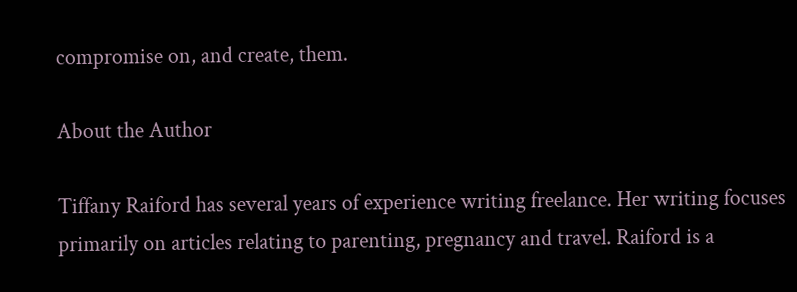compromise on, and create, them.

About the Author

Tiffany Raiford has several years of experience writing freelance. Her writing focuses primarily on articles relating to parenting, pregnancy and travel. Raiford is a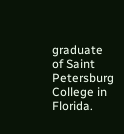graduate of Saint Petersburg College in Florida.